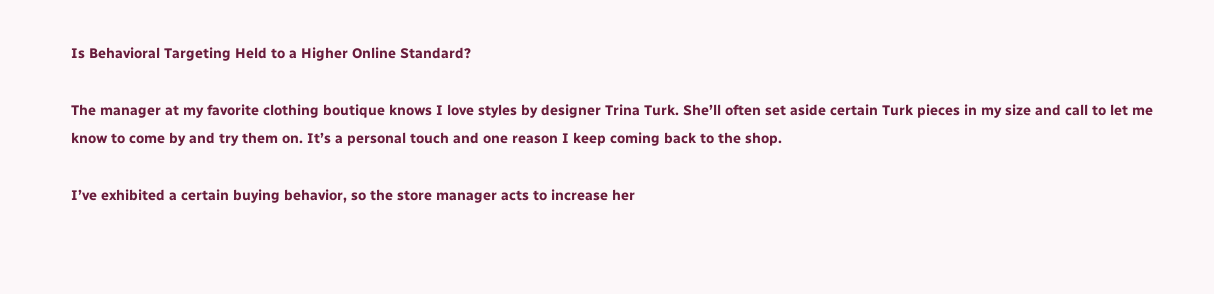Is Behavioral Targeting Held to a Higher Online Standard?

The manager at my favorite clothing boutique knows I love styles by designer Trina Turk. She’ll often set aside certain Turk pieces in my size and call to let me know to come by and try them on. It’s a personal touch and one reason I keep coming back to the shop.

I’ve exhibited a certain buying behavior, so the store manager acts to increase her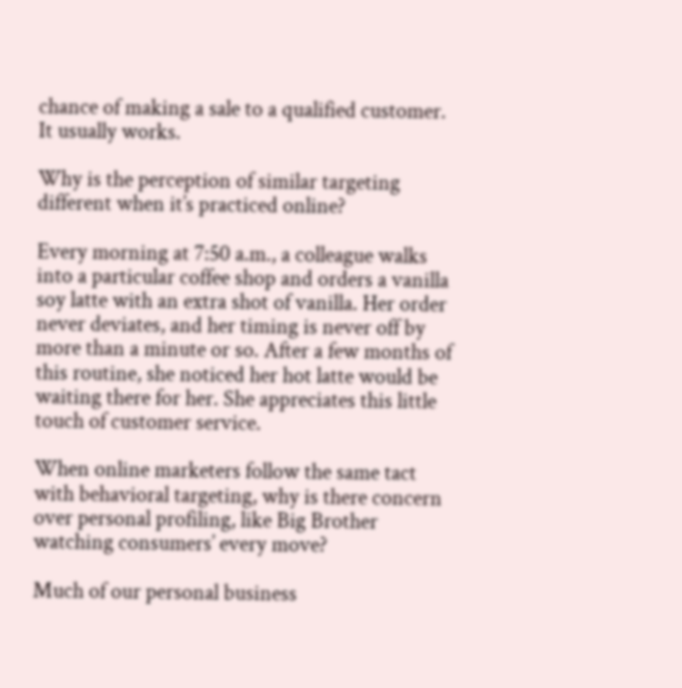chance of making a sale to a qualified customer. It usually works.

Why is the perception of similar targeting different when it’s practiced online?

Every morning at 7:50 a.m., a colleague walks into a particular coffee shop and orders a vanilla soy latte with an extra shot of vanilla. Her order never deviates, and her timing is never off by more than a minute or so. After a few months of this routine, she noticed her hot latte would be waiting there for her. She appreciates this little touch of customer service.

When online marketers follow the same tact with behavioral targeting, why is there concern over personal profiling, like Big Brother watching consumers’ every move?

Much of our personal business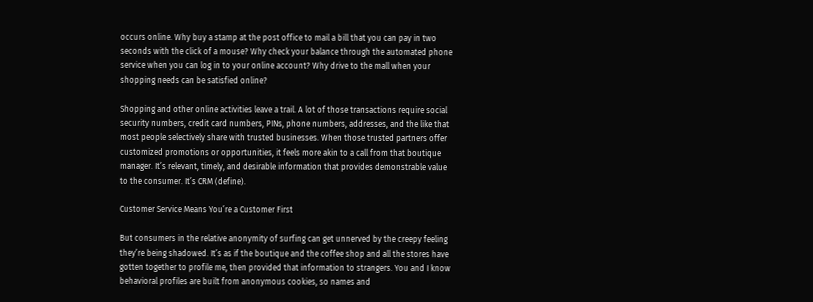occurs online. Why buy a stamp at the post office to mail a bill that you can pay in two seconds with the click of a mouse? Why check your balance through the automated phone service when you can log in to your online account? Why drive to the mall when your shopping needs can be satisfied online?

Shopping and other online activities leave a trail. A lot of those transactions require social security numbers, credit card numbers, PINs, phone numbers, addresses, and the like that most people selectively share with trusted businesses. When those trusted partners offer customized promotions or opportunities, it feels more akin to a call from that boutique manager. It’s relevant, timely, and desirable information that provides demonstrable value to the consumer. It’s CRM (define).

Customer Service Means You’re a Customer First

But consumers in the relative anonymity of surfing can get unnerved by the creepy feeling they’re being shadowed. It’s as if the boutique and the coffee shop and all the stores have gotten together to profile me, then provided that information to strangers. You and I know behavioral profiles are built from anonymous cookies, so names and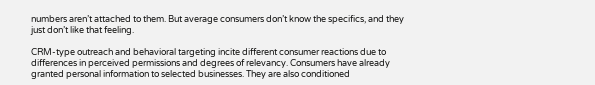numbers aren’t attached to them. But average consumers don’t know the specifics, and they just don’t like that feeling.

CRM-type outreach and behavioral targeting incite different consumer reactions due to differences in perceived permissions and degrees of relevancy. Consumers have already granted personal information to selected businesses. They are also conditioned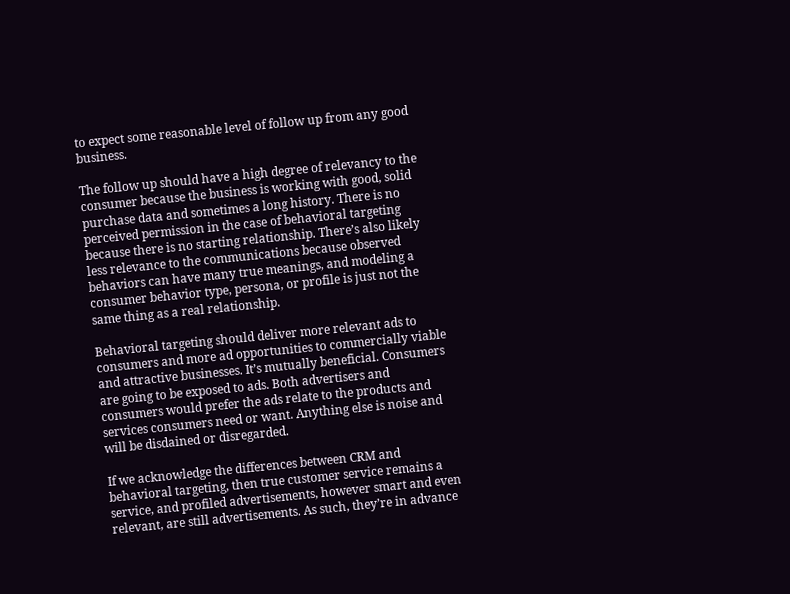to expect some reasonable level of follow up from any good business.

The follow up should have a high degree of relevancy to the consumer because the business is working with good, solid purchase data and sometimes a long history. There is no perceived permission in the case of behavioral targeting because there is no starting relationship. There’s also likely less relevance to the communications because observed behaviors can have many true meanings, and modeling a consumer behavior type, persona, or profile is just not the same thing as a real relationship.

Behavioral targeting should deliver more relevant ads to consumers and more ad opportunities to commercially viable and attractive businesses. It’s mutually beneficial. Consumers are going to be exposed to ads. Both advertisers and consumers would prefer the ads relate to the products and services consumers need or want. Anything else is noise and will be disdained or disregarded.

If we acknowledge the differences between CRM and behavioral targeting, then true customer service remains a service, and profiled advertisements, however smart and even relevant, are still advertisements. As such, they’re in advance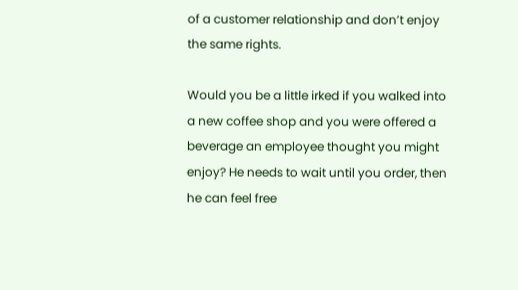of a customer relationship and don’t enjoy the same rights.

Would you be a little irked if you walked into a new coffee shop and you were offered a beverage an employee thought you might enjoy? He needs to wait until you order, then he can feel free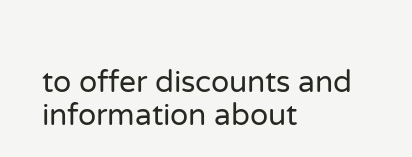to offer discounts and information about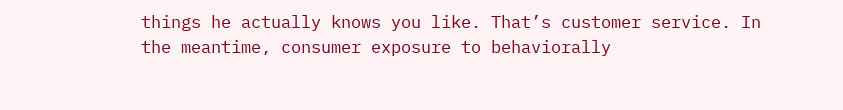things he actually knows you like. That’s customer service. In the meantime, consumer exposure to behaviorally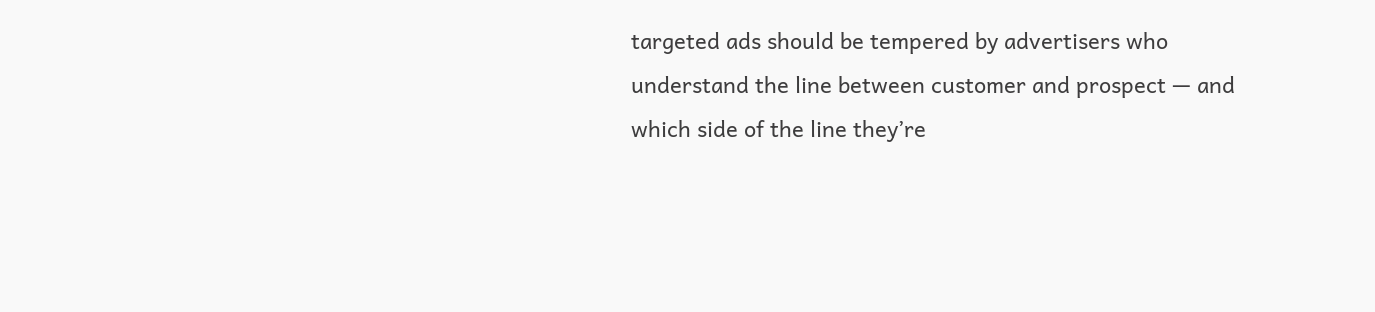targeted ads should be tempered by advertisers who understand the line between customer and prospect — and which side of the line they’re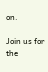on.

Join us for the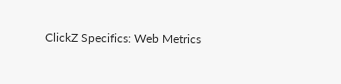ClickZ Specifics: Web Metrics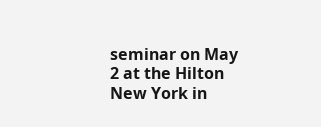seminar on May 2 at the Hilton New York in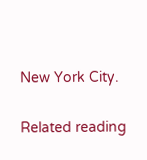New York City.

Related reading